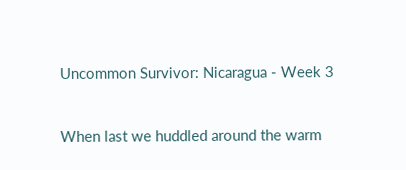Uncommon Survivor: Nicaragua - Week 3


When last we huddled around the warm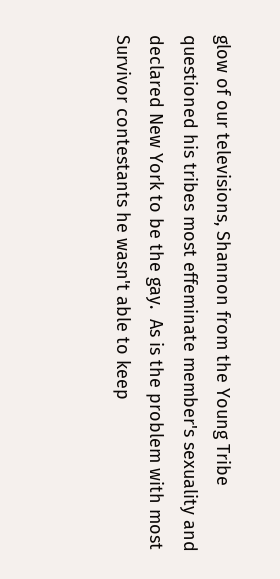glow of our televisions, Shannon from the Young Tribe questioned his tribes most effeminate member's sexuality and declared New York to be the gay.  As is the problem with most Survivor contestants he wasn't able to keep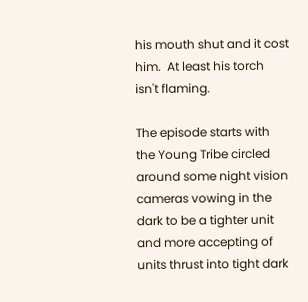his mouth shut and it cost him.  At least his torch isn't flaming.

The episode starts with the Young Tribe circled around some night vision cameras vowing in the dark to be a tighter unit and more accepting of units thrust into tight dark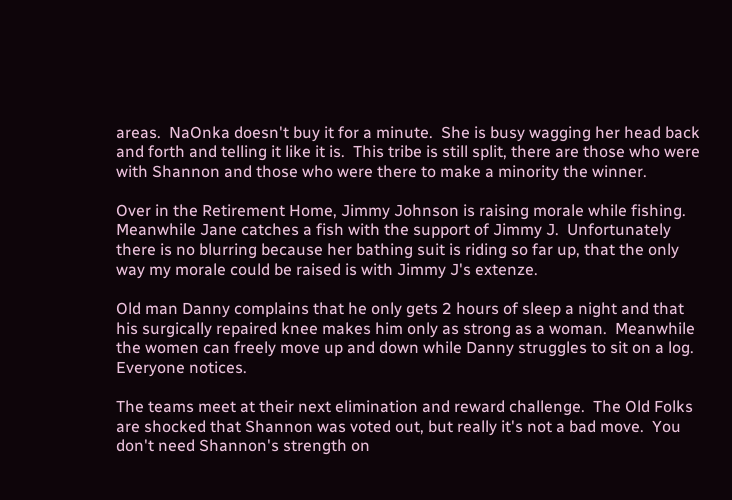areas.  NaOnka doesn't buy it for a minute.  She is busy wagging her head back and forth and telling it like it is.  This tribe is still split, there are those who were with Shannon and those who were there to make a minority the winner.

Over in the Retirement Home, Jimmy Johnson is raising morale while fishing.  Meanwhile Jane catches a fish with the support of Jimmy J.  Unfortunately there is no blurring because her bathing suit is riding so far up, that the only way my morale could be raised is with Jimmy J's extenze.

Old man Danny complains that he only gets 2 hours of sleep a night and that his surgically repaired knee makes him only as strong as a woman.  Meanwhile the women can freely move up and down while Danny struggles to sit on a log.  Everyone notices.

The teams meet at their next elimination and reward challenge.  The Old Folks are shocked that Shannon was voted out, but really it's not a bad move.  You don't need Shannon's strength on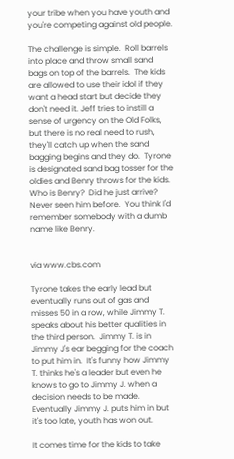your tribe when you have youth and you're competing against old people.

The challenge is simple.  Roll barrels into place and throw small sand bags on top of the barrels.  The kids are allowed to use their idol if they want a head start but decide they don't need it. Jeff tries to instill a sense of urgency on the Old Folks, but there is no real need to rush, they'll catch up when the sand bagging begins and they do.  Tyrone is designated sand bag tosser for the oldies and Benry throws for the kids.  Who is Benry?  Did he just arrive? Never seen him before.  You think I'd remember somebody with a dumb name like Benry.


via www.cbs.com

Tyrone takes the early lead but eventually runs out of gas and misses 50 in a row, while Jimmy T. speaks about his better qualities in the third person.  Jimmy T. is in Jimmy J's ear begging for the coach to put him in.  It's funny how Jimmy T. thinks he's a leader but even he knows to go to Jimmy J. when a decision needs to be made.  Eventually Jimmy J. puts him in but it's too late, youth has won out.

It comes time for the kids to take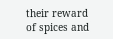their reward of spices and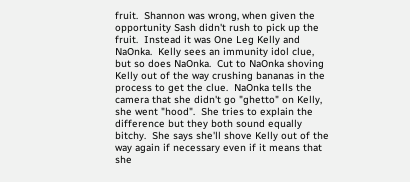fruit.  Shannon was wrong, when given the opportunity Sash didn't rush to pick up the fruit.  Instead it was One Leg Kelly and NaOnka.  Kelly sees an immunity idol clue, but so does NaOnka.  Cut to NaOnka shoving Kelly out of the way crushing bananas in the process to get the clue.  NaOnka tells the camera that she didn't go "ghetto" on Kelly, she went "hood".  She tries to explain the difference but they both sound equally bitchy.  She says she'll shove Kelly out of the way again if necessary even if it means that she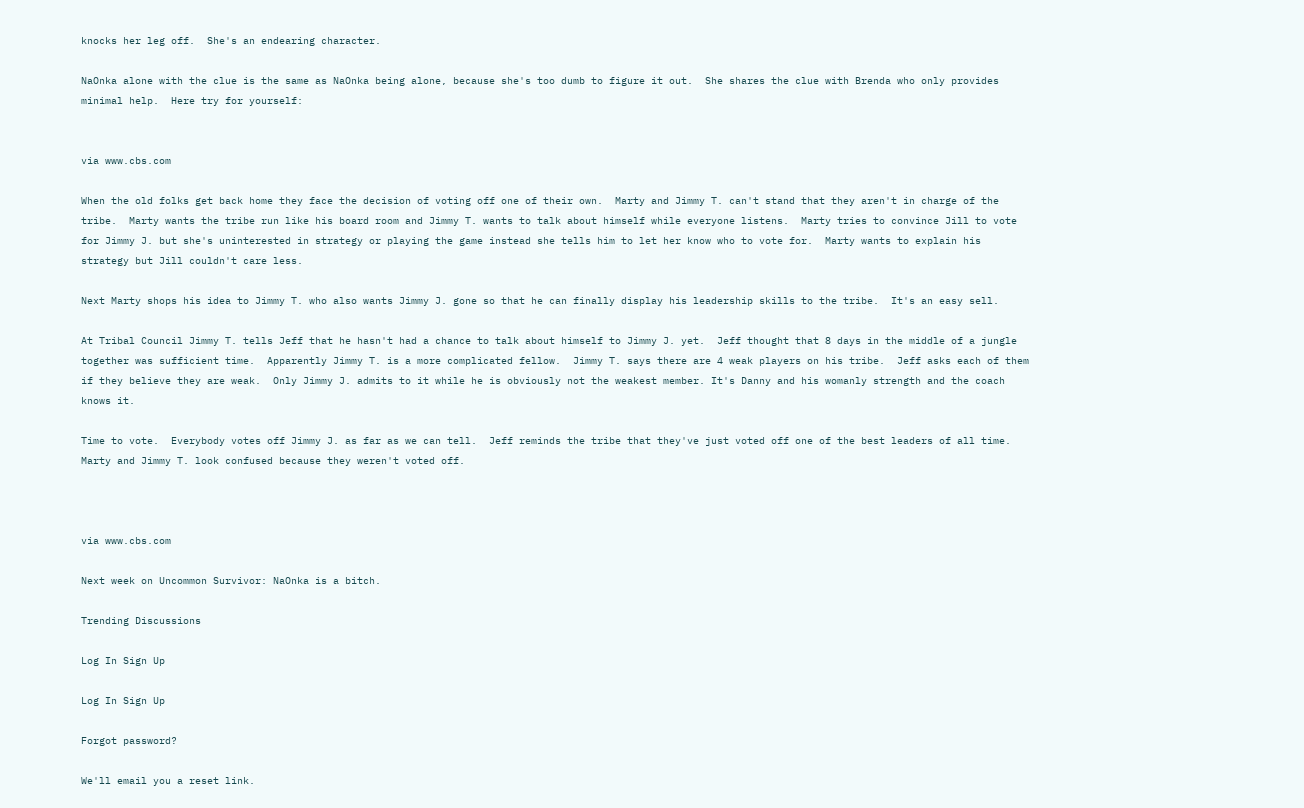knocks her leg off.  She's an endearing character.

NaOnka alone with the clue is the same as NaOnka being alone, because she's too dumb to figure it out.  She shares the clue with Brenda who only provides minimal help.  Here try for yourself:


via www.cbs.com

When the old folks get back home they face the decision of voting off one of their own.  Marty and Jimmy T. can't stand that they aren't in charge of the tribe.  Marty wants the tribe run like his board room and Jimmy T. wants to talk about himself while everyone listens.  Marty tries to convince Jill to vote for Jimmy J. but she's uninterested in strategy or playing the game instead she tells him to let her know who to vote for.  Marty wants to explain his strategy but Jill couldn't care less.

Next Marty shops his idea to Jimmy T. who also wants Jimmy J. gone so that he can finally display his leadership skills to the tribe.  It's an easy sell.

At Tribal Council Jimmy T. tells Jeff that he hasn't had a chance to talk about himself to Jimmy J. yet.  Jeff thought that 8 days in the middle of a jungle together was sufficient time.  Apparently Jimmy T. is a more complicated fellow.  Jimmy T. says there are 4 weak players on his tribe.  Jeff asks each of them if they believe they are weak.  Only Jimmy J. admits to it while he is obviously not the weakest member. It's Danny and his womanly strength and the coach knows it.

Time to vote.  Everybody votes off Jimmy J. as far as we can tell.  Jeff reminds the tribe that they've just voted off one of the best leaders of all time.  Marty and Jimmy T. look confused because they weren't voted off.



via www.cbs.com

Next week on Uncommon Survivor: NaOnka is a bitch.

Trending Discussions

Log In Sign Up

Log In Sign Up

Forgot password?

We'll email you a reset link.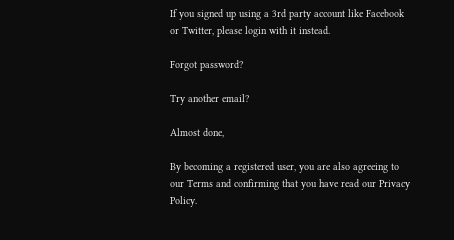If you signed up using a 3rd party account like Facebook or Twitter, please login with it instead.

Forgot password?

Try another email?

Almost done,

By becoming a registered user, you are also agreeing to our Terms and confirming that you have read our Privacy Policy.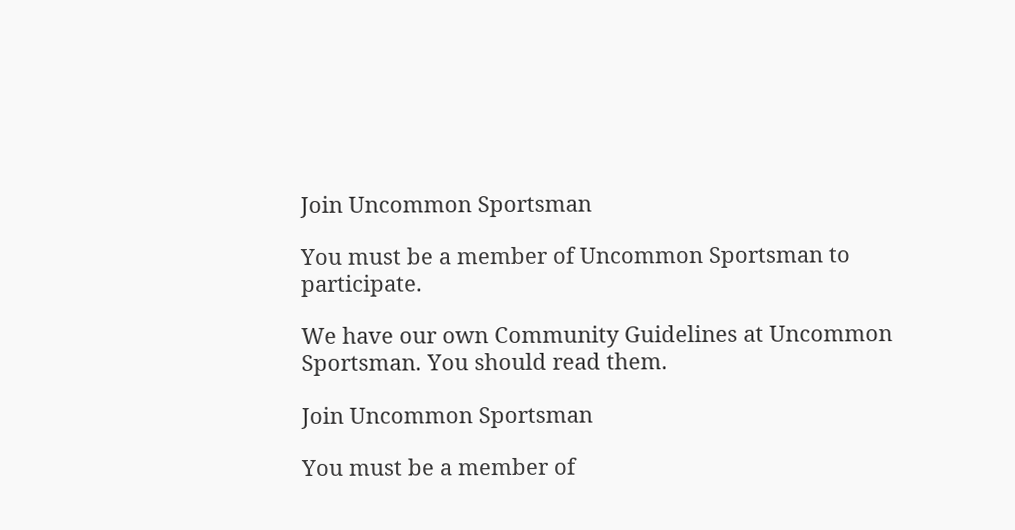Join Uncommon Sportsman

You must be a member of Uncommon Sportsman to participate.

We have our own Community Guidelines at Uncommon Sportsman. You should read them.

Join Uncommon Sportsman

You must be a member of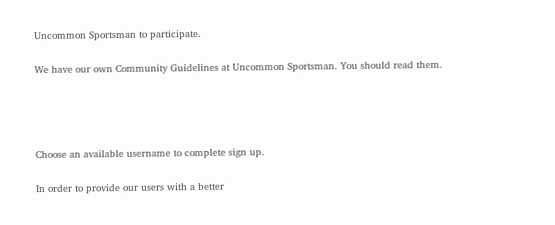Uncommon Sportsman to participate.

We have our own Community Guidelines at Uncommon Sportsman. You should read them.




Choose an available username to complete sign up.

In order to provide our users with a better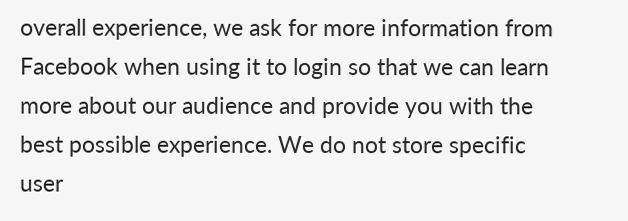overall experience, we ask for more information from Facebook when using it to login so that we can learn more about our audience and provide you with the best possible experience. We do not store specific user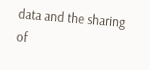data and the sharing of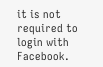it is not required to login with Facebook.